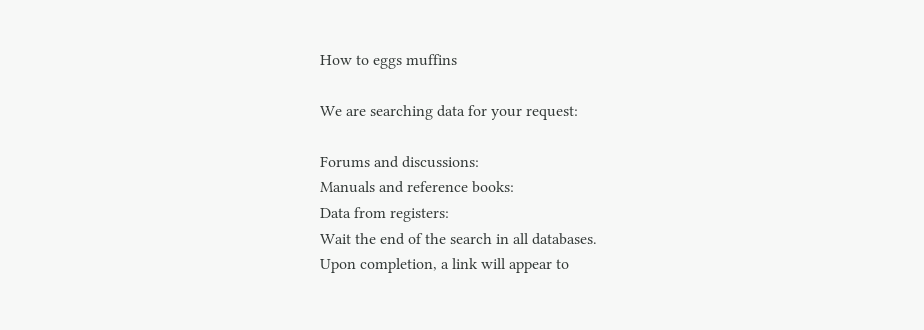How to eggs muffins

We are searching data for your request:

Forums and discussions:
Manuals and reference books:
Data from registers:
Wait the end of the search in all databases.
Upon completion, a link will appear to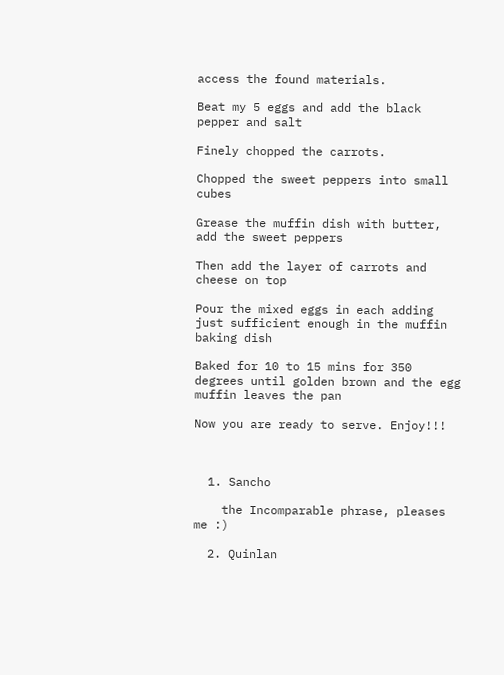access the found materials.

Beat my 5 eggs and add the black pepper and salt

Finely chopped the carrots.

Chopped the sweet peppers into small cubes

Grease the muffin dish with butter, add the sweet peppers

Then add the layer of carrots and cheese on top

Pour the mixed eggs in each adding just sufficient enough in the muffin baking dish

Baked for 10 to 15 mins for 350 degrees until golden brown and the egg muffin leaves the pan

Now you are ready to serve. Enjoy!!!



  1. Sancho

    the Incomparable phrase, pleases me :)

  2. Quinlan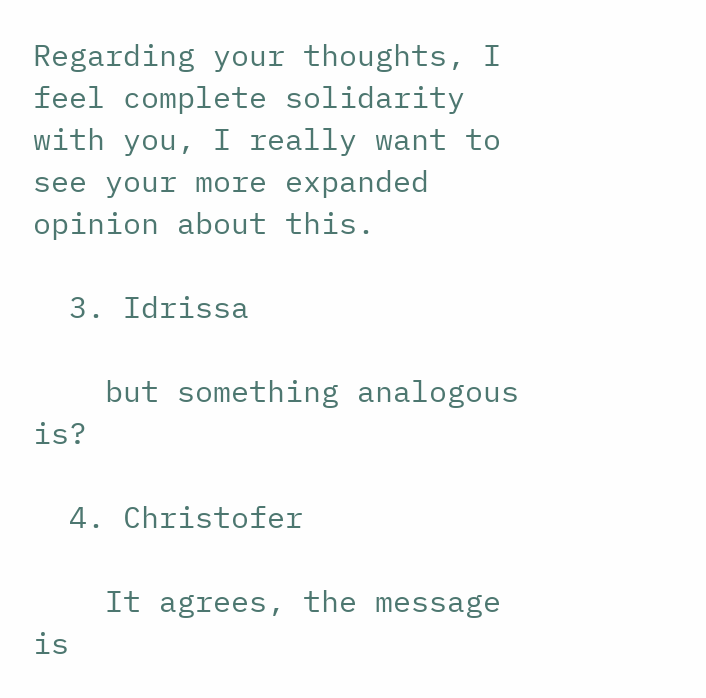Regarding your thoughts, I feel complete solidarity with you, I really want to see your more expanded opinion about this.

  3. Idrissa

    but something analogous is?

  4. Christofer

    It agrees, the message is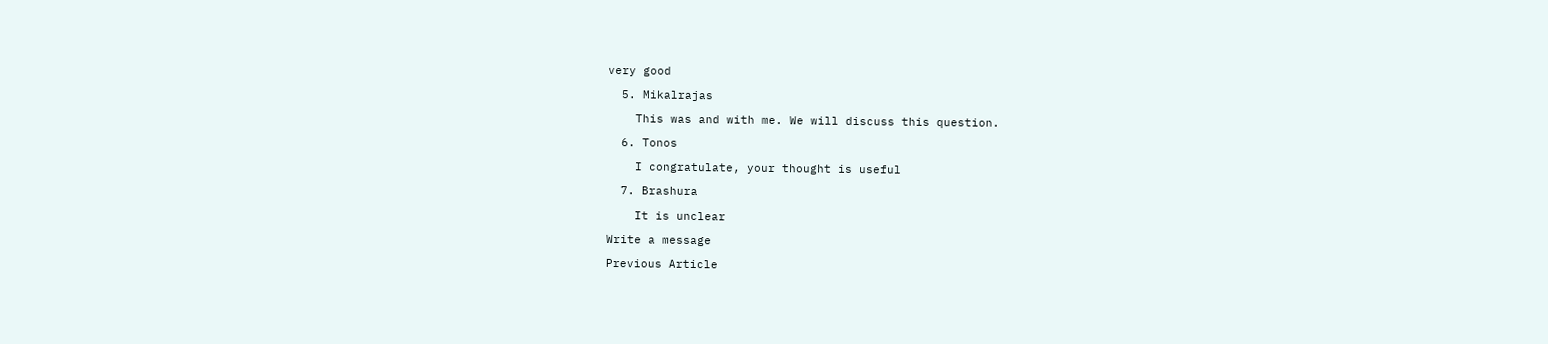very good

  5. Mikalrajas

    This was and with me. We will discuss this question.

  6. Tonos

    I congratulate, your thought is useful

  7. Brashura

    It is unclear

Write a message

Previous Article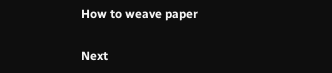How to weave paper

Next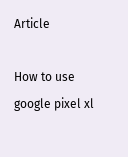Article

How to use google pixel xl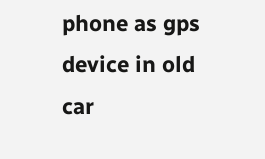phone as gps device in old car